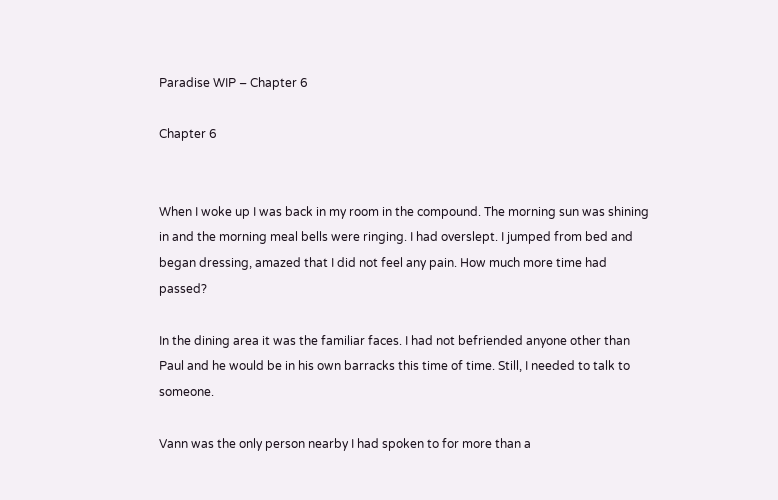Paradise WIP – Chapter 6

Chapter 6


When I woke up I was back in my room in the compound. The morning sun was shining in and the morning meal bells were ringing. I had overslept. I jumped from bed and began dressing, amazed that I did not feel any pain. How much more time had passed?

In the dining area it was the familiar faces. I had not befriended anyone other than Paul and he would be in his own barracks this time of time. Still, I needed to talk to someone.

Vann was the only person nearby I had spoken to for more than a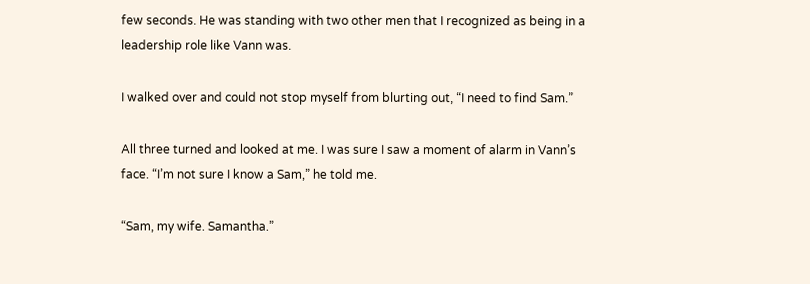few seconds. He was standing with two other men that I recognized as being in a leadership role like Vann was.

I walked over and could not stop myself from blurting out, “I need to find Sam.”

All three turned and looked at me. I was sure I saw a moment of alarm in Vann’s face. “I’m not sure I know a Sam,” he told me.

“Sam, my wife. Samantha.”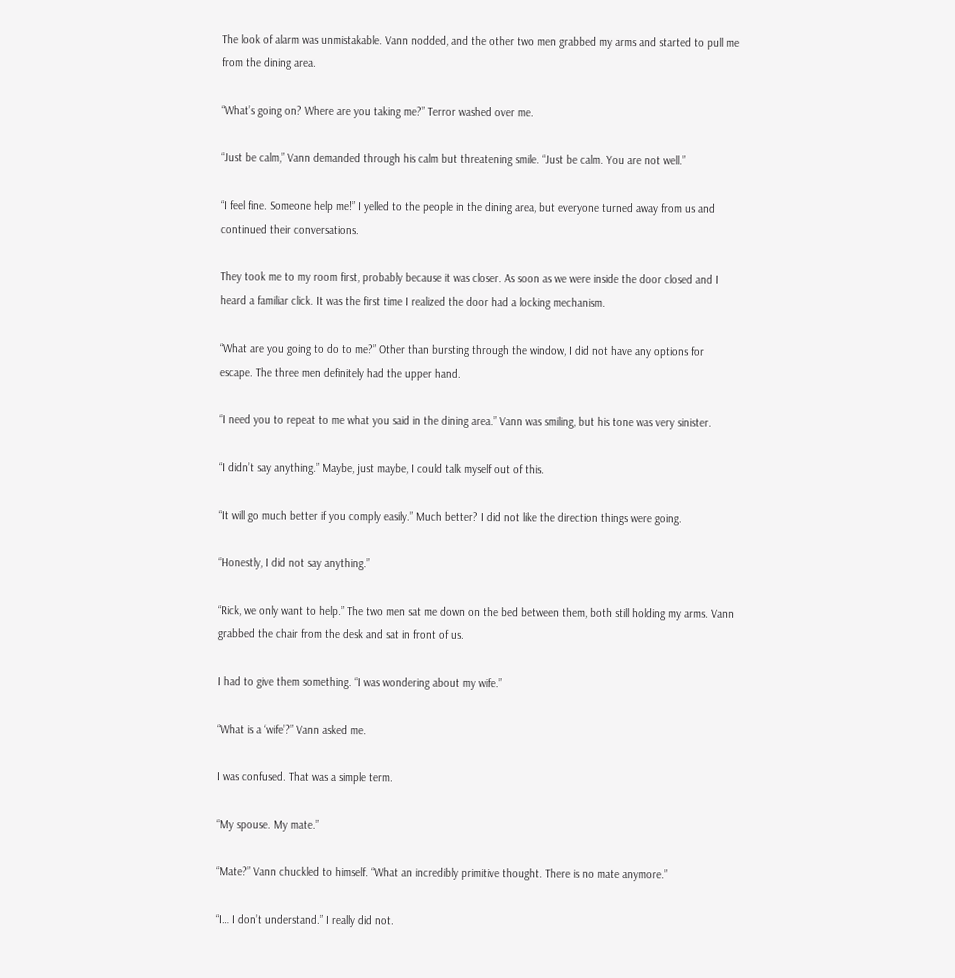The look of alarm was unmistakable. Vann nodded, and the other two men grabbed my arms and started to pull me from the dining area.

“What’s going on? Where are you taking me?” Terror washed over me.

“Just be calm,” Vann demanded through his calm but threatening smile. “Just be calm. You are not well.”

“I feel fine. Someone help me!” I yelled to the people in the dining area, but everyone turned away from us and continued their conversations.

They took me to my room first, probably because it was closer. As soon as we were inside the door closed and I heard a familiar click. It was the first time I realized the door had a locking mechanism.

“What are you going to do to me?” Other than bursting through the window, I did not have any options for escape. The three men definitely had the upper hand.

“I need you to repeat to me what you said in the dining area.” Vann was smiling, but his tone was very sinister.

“I didn’t say anything.” Maybe, just maybe, I could talk myself out of this.

“It will go much better if you comply easily.” Much better? I did not like the direction things were going.

“Honestly, I did not say anything.”

“Rick, we only want to help.” The two men sat me down on the bed between them, both still holding my arms. Vann grabbed the chair from the desk and sat in front of us.

I had to give them something. “I was wondering about my wife.”

“What is a ‘wife’?” Vann asked me.

I was confused. That was a simple term.

“My spouse. My mate.”

“Mate?” Vann chuckled to himself. “What an incredibly primitive thought. There is no mate anymore.”

“I… I don’t understand.” I really did not.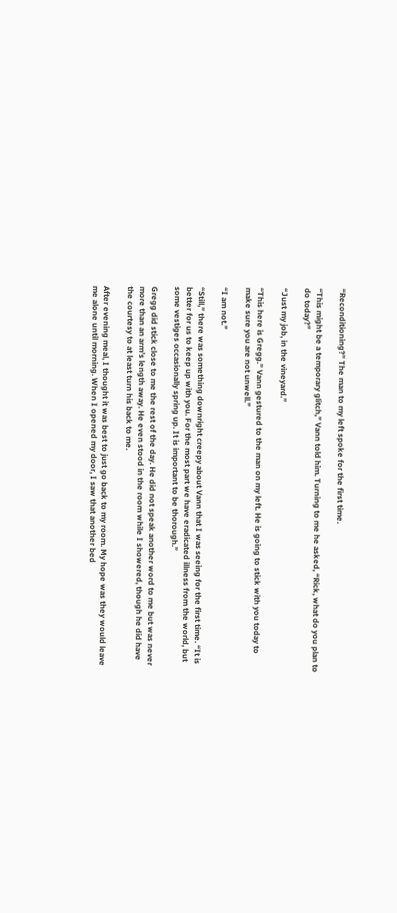“Reconditioning?” The man to my left spoke for the first time.

“This might be a temporary glitch,” Vann told him. Turning to me he asked, “Rick, what do you plan to do today?”

“Just my job, in the vineyard.”

“This here is Gregg.” Vann gestured to the man on my left. He is going to stick with you today to make sure you are not unwell.”

“I am not.”

“Still,” there was something downright creepy about Vann that I was seeing for the first time. “It is better for us to keep up with you. For the most part we have eradicated illness from the world, but some vestiges occasionally spring up. It is important to be thorough.”

Gregg did stick close to me the rest of the day. He did not speak another word to me but was never more than an arm’s length away. He even stood in the room while I showered, though he did have the courtesy to at least turn his back to me.

After evening meal, I thought it was best to just go back to my room. My hope was they would leave me alone until morning. When I opened my door, I saw that another bed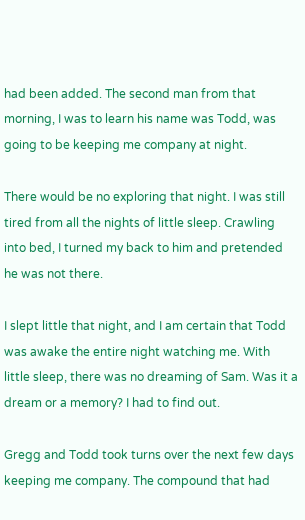had been added. The second man from that morning, I was to learn his name was Todd, was going to be keeping me company at night.

There would be no exploring that night. I was still tired from all the nights of little sleep. Crawling into bed, I turned my back to him and pretended he was not there.

I slept little that night, and I am certain that Todd was awake the entire night watching me. With little sleep, there was no dreaming of Sam. Was it a dream or a memory? I had to find out.

Gregg and Todd took turns over the next few days keeping me company. The compound that had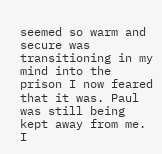seemed so warm and secure was transitioning in my mind into the prison I now feared that it was. Paul was still being kept away from me. I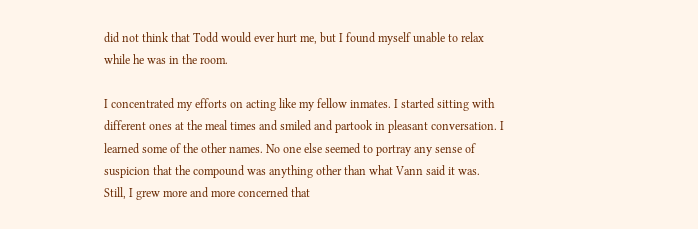did not think that Todd would ever hurt me, but I found myself unable to relax while he was in the room.

I concentrated my efforts on acting like my fellow inmates. I started sitting with different ones at the meal times and smiled and partook in pleasant conversation. I learned some of the other names. No one else seemed to portray any sense of suspicion that the compound was anything other than what Vann said it was. Still, I grew more and more concerned that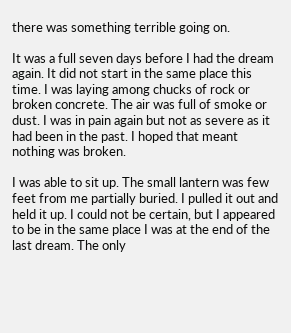there was something terrible going on.

It was a full seven days before I had the dream again. It did not start in the same place this time. I was laying among chucks of rock or broken concrete. The air was full of smoke or dust. I was in pain again but not as severe as it had been in the past. I hoped that meant nothing was broken.

I was able to sit up. The small lantern was few feet from me partially buried. I pulled it out and held it up. I could not be certain, but I appeared to be in the same place I was at the end of the last dream. The only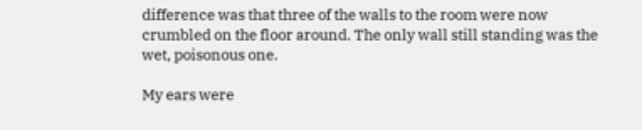difference was that three of the walls to the room were now crumbled on the floor around. The only wall still standing was the wet, poisonous one.

My ears were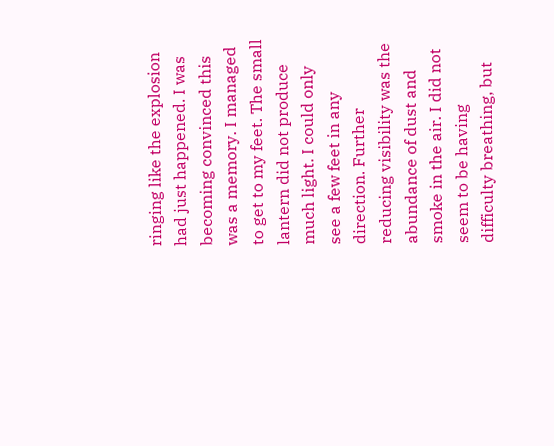ringing like the explosion had just happened. I was becoming convinced this was a memory. I managed to get to my feet. The small lantern did not produce much light. I could only see a few feet in any direction. Further reducing visibility was the abundance of dust and smoke in the air. I did not seem to be having difficulty breathing, but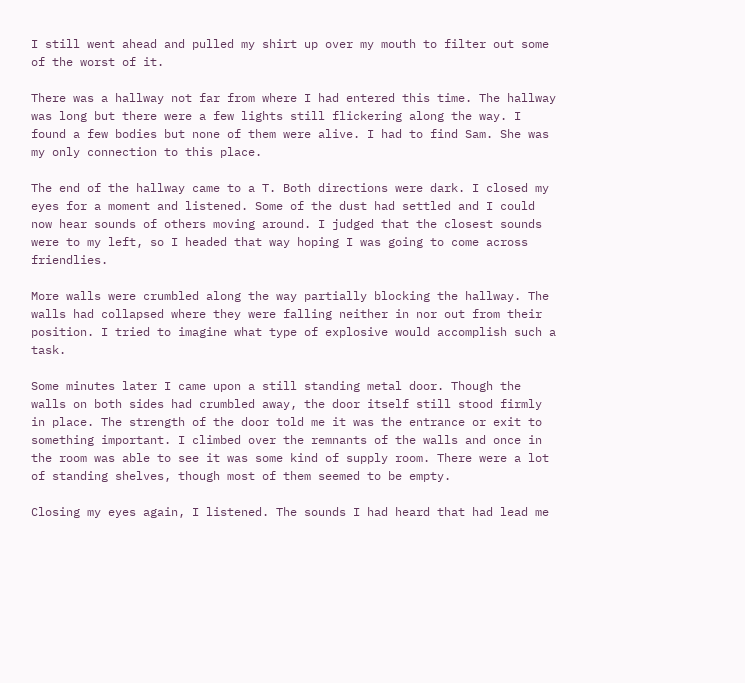I still went ahead and pulled my shirt up over my mouth to filter out some of the worst of it.

There was a hallway not far from where I had entered this time. The hallway was long but there were a few lights still flickering along the way. I found a few bodies but none of them were alive. I had to find Sam. She was my only connection to this place.

The end of the hallway came to a T. Both directions were dark. I closed my eyes for a moment and listened. Some of the dust had settled and I could now hear sounds of others moving around. I judged that the closest sounds were to my left, so I headed that way hoping I was going to come across friendlies.

More walls were crumbled along the way partially blocking the hallway. The walls had collapsed where they were falling neither in nor out from their position. I tried to imagine what type of explosive would accomplish such a task.

Some minutes later I came upon a still standing metal door. Though the walls on both sides had crumbled away, the door itself still stood firmly in place. The strength of the door told me it was the entrance or exit to something important. I climbed over the remnants of the walls and once in the room was able to see it was some kind of supply room. There were a lot of standing shelves, though most of them seemed to be empty.

Closing my eyes again, I listened. The sounds I had heard that had lead me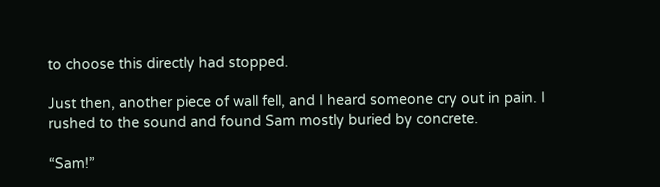to choose this directly had stopped.

Just then, another piece of wall fell, and I heard someone cry out in pain. I rushed to the sound and found Sam mostly buried by concrete.

“Sam!”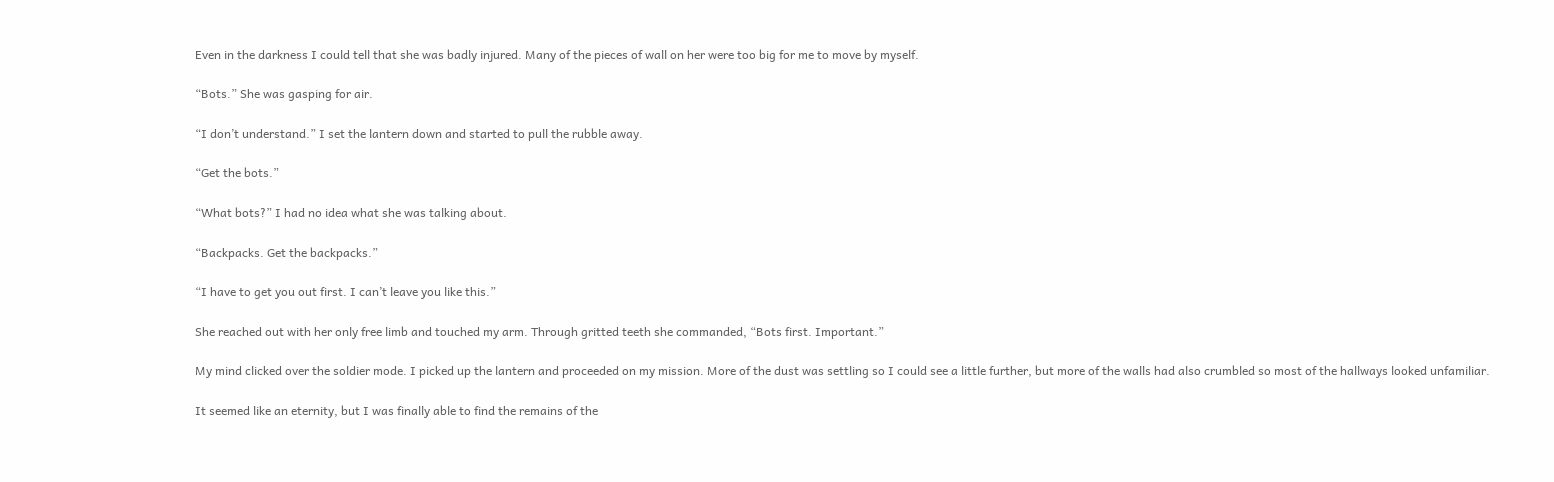Even in the darkness I could tell that she was badly injured. Many of the pieces of wall on her were too big for me to move by myself.

“Bots.” She was gasping for air.

“I don’t understand.” I set the lantern down and started to pull the rubble away.

“Get the bots.”

“What bots?” I had no idea what she was talking about.

“Backpacks. Get the backpacks.”

“I have to get you out first. I can’t leave you like this.”

She reached out with her only free limb and touched my arm. Through gritted teeth she commanded, “Bots first. Important.”

My mind clicked over the soldier mode. I picked up the lantern and proceeded on my mission. More of the dust was settling so I could see a little further, but more of the walls had also crumbled so most of the hallways looked unfamiliar.

It seemed like an eternity, but I was finally able to find the remains of the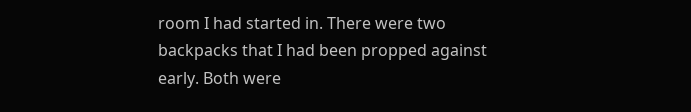room I had started in. There were two backpacks that I had been propped against early. Both were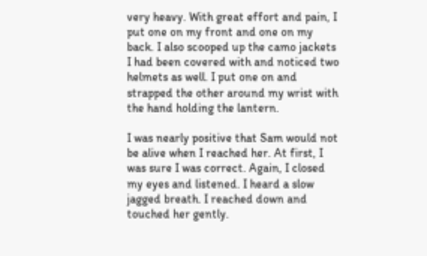very heavy. With great effort and pain, I put one on my front and one on my back. I also scooped up the camo jackets I had been covered with and noticed two helmets as well. I put one on and strapped the other around my wrist with the hand holding the lantern.

I was nearly positive that Sam would not be alive when I reached her. At first, I was sure I was correct. Again, I closed my eyes and listened. I heard a slow jagged breath. I reached down and touched her gently.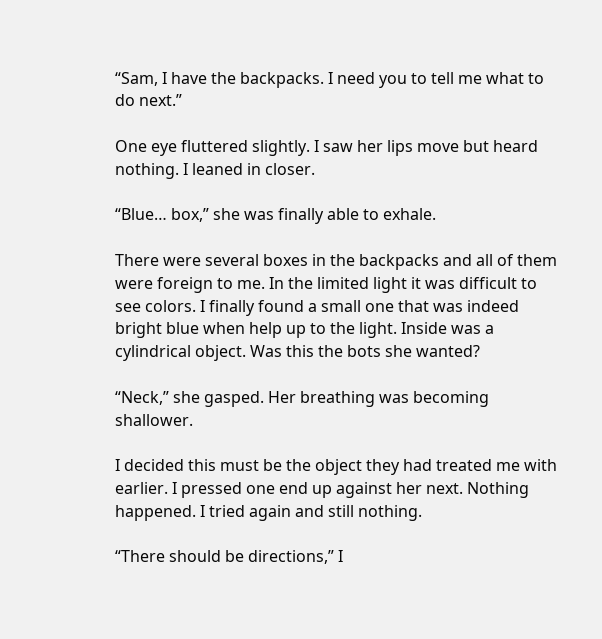“Sam, I have the backpacks. I need you to tell me what to do next.”

One eye fluttered slightly. I saw her lips move but heard nothing. I leaned in closer.

“Blue… box,” she was finally able to exhale.

There were several boxes in the backpacks and all of them were foreign to me. In the limited light it was difficult to see colors. I finally found a small one that was indeed bright blue when help up to the light. Inside was a cylindrical object. Was this the bots she wanted?

“Neck,” she gasped. Her breathing was becoming shallower.

I decided this must be the object they had treated me with earlier. I pressed one end up against her next. Nothing happened. I tried again and still nothing.

“There should be directions,” I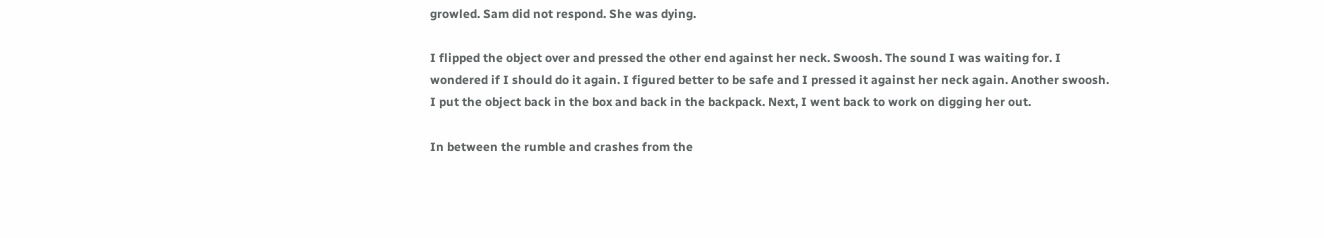growled. Sam did not respond. She was dying.

I flipped the object over and pressed the other end against her neck. Swoosh. The sound I was waiting for. I wondered if I should do it again. I figured better to be safe and I pressed it against her neck again. Another swoosh. I put the object back in the box and back in the backpack. Next, I went back to work on digging her out.

In between the rumble and crashes from the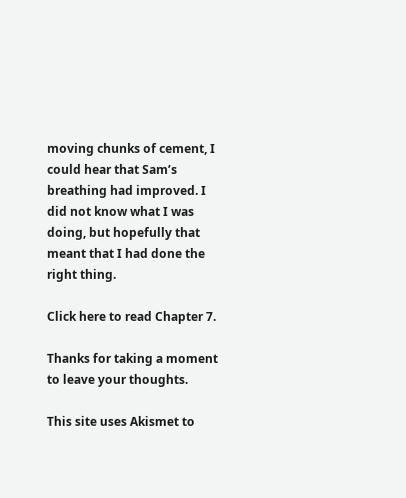moving chunks of cement, I could hear that Sam’s breathing had improved. I did not know what I was doing, but hopefully that meant that I had done the right thing.

Click here to read Chapter 7.

Thanks for taking a moment to leave your thoughts.

This site uses Akismet to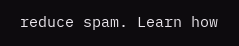reduce spam. Learn how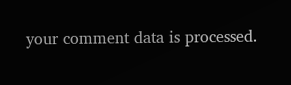your comment data is processed.